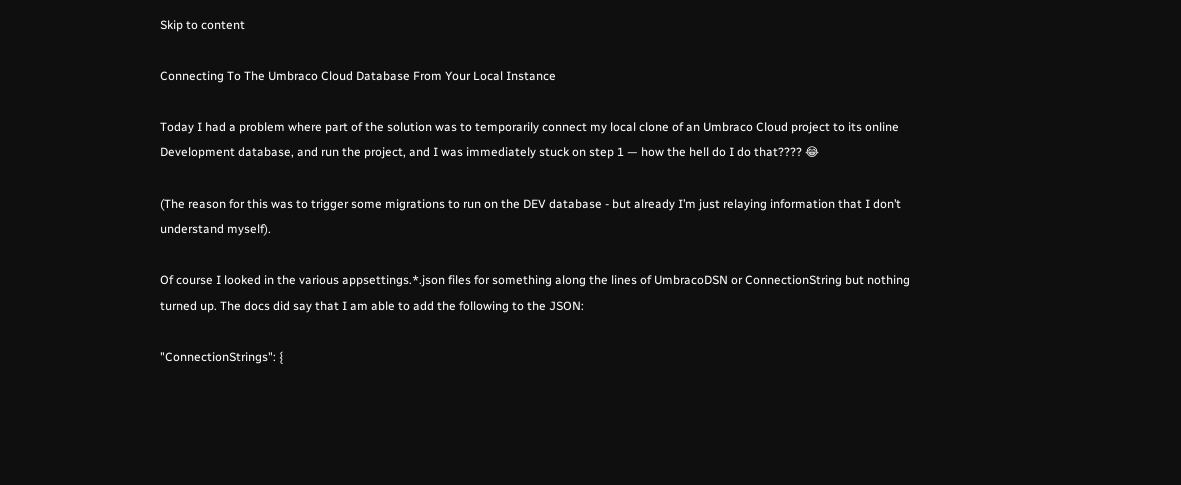Skip to content

Connecting To The Umbraco Cloud Database From Your Local Instance

Today I had a problem where part of the solution was to temporarily connect my local clone of an Umbraco Cloud project to its online Development database, and run the project, and I was immediately stuck on step 1 — how the hell do I do that???? 😂

(The reason for this was to trigger some migrations to run on the DEV database - but already I’m just relaying information that I don’t understand myself).

Of course I looked in the various appsettings.*.json files for something along the lines of UmbracoDSN or ConnectionString but nothing turned up. The docs did say that I am able to add the following to the JSON:

"ConnectionStrings": {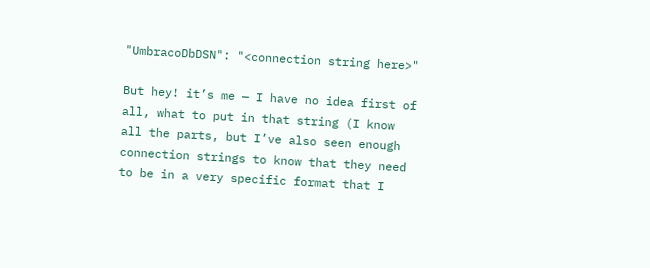"UmbracoDbDSN": "<connection string here>"

But hey! it’s me — I have no idea first of all, what to put in that string (I know all the parts, but I’ve also seen enough connection strings to know that they need to be in a very specific format that I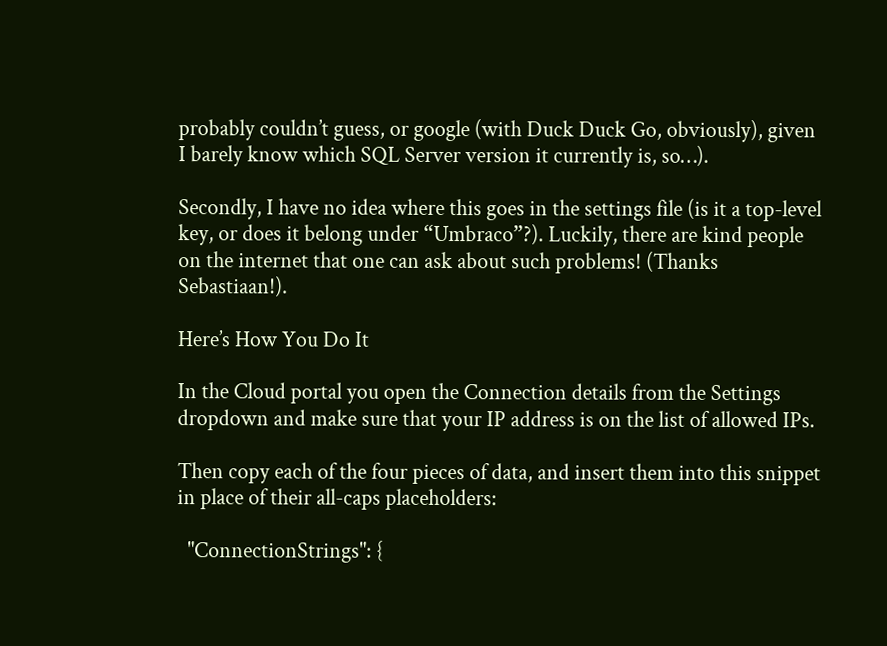probably couldn’t guess, or google (with Duck Duck Go, obviously), given I barely know which SQL Server version it currently is, so…).

Secondly, I have no idea where this goes in the settings file (is it a top-level key, or does it belong under “Umbraco”?). Luckily, there are kind people on the internet that one can ask about such problems! (Thanks Sebastiaan!).

Here’s How You Do It

In the Cloud portal you open the Connection details from the Settings dropdown and make sure that your IP address is on the list of allowed IPs.

Then copy each of the four pieces of data, and insert them into this snippet in place of their all-caps placeholders:

  "ConnectionStrings": {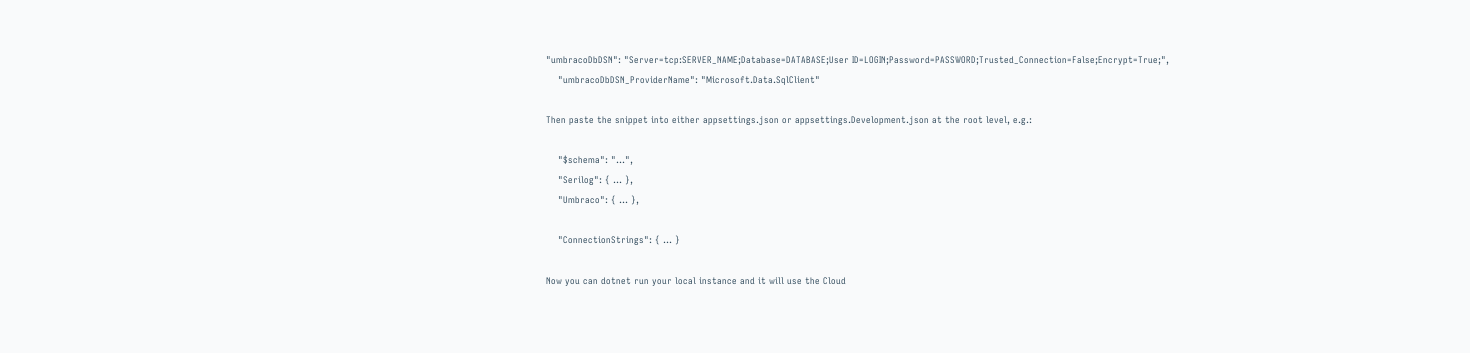"umbracoDbDSN": "Server=tcp:SERVER_NAME;Database=DATABASE;User ID=LOGIN;Password=PASSWORD;Trusted_Connection=False;Encrypt=True;",
    "umbracoDbDSN_ProviderName": "Microsoft.Data.SqlClient"

Then paste the snippet into either appsettings.json or appsettings.Development.json at the root level, e.g.:

    "$schema": "...",
    "Serilog": { ... },
    "Umbraco": { ... },

    "ConnectionStrings": { ... }

Now you can dotnet run your local instance and it will use the Cloud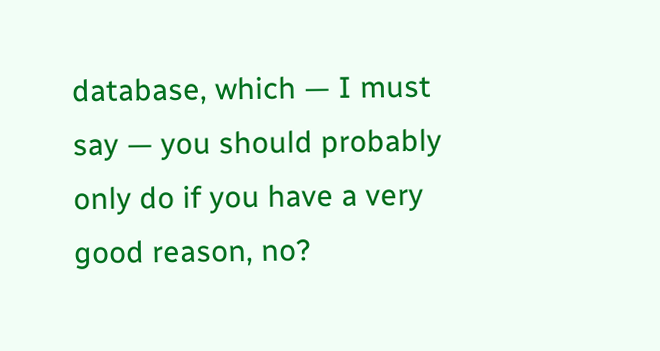database, which — I must say — you should probably only do if you have a very good reason, no?